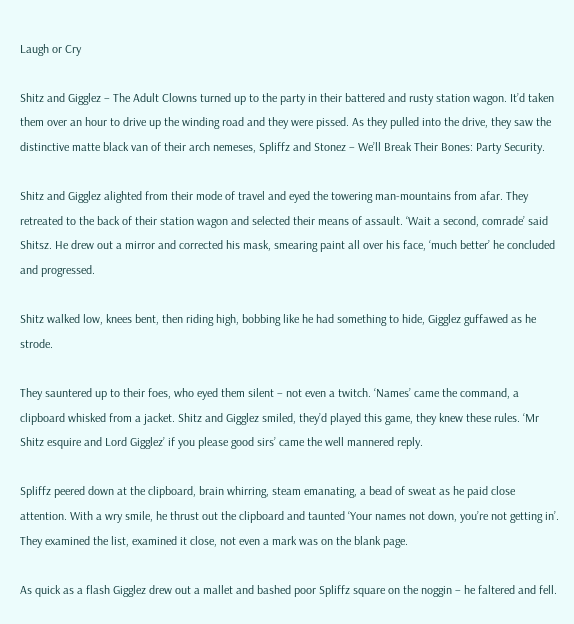Laugh or Cry

Shitz and Gigglez – The Adult Clowns turned up to the party in their battered and rusty station wagon. It’d taken them over an hour to drive up the winding road and they were pissed. As they pulled into the drive, they saw the distinctive matte black van of their arch nemeses, Spliffz and Stonez – We’ll Break Their Bones: Party Security.

Shitz and Gigglez alighted from their mode of travel and eyed the towering man-mountains from afar. They retreated to the back of their station wagon and selected their means of assault. ‘Wait a second, comrade’ said Shitsz. He drew out a mirror and corrected his mask, smearing paint all over his face, ‘much better’ he concluded and progressed.

Shitz walked low, knees bent, then riding high, bobbing like he had something to hide, Gigglez guffawed as he strode.

They sauntered up to their foes, who eyed them silent – not even a twitch. ‘Names’ came the command, a clipboard whisked from a jacket. Shitz and Gigglez smiled, they’d played this game, they knew these rules. ‘Mr Shitz esquire and Lord Gigglez’ if you please good sirs’ came the well mannered reply.

Spliffz peered down at the clipboard, brain whirring, steam emanating, a bead of sweat as he paid close attention. With a wry smile, he thrust out the clipboard and taunted ‘Your names not down, you’re not getting in’. They examined the list, examined it close, not even a mark was on the blank page.

As quick as a flash Gigglez drew out a mallet and bashed poor Spliffz square on the noggin – he faltered and fell.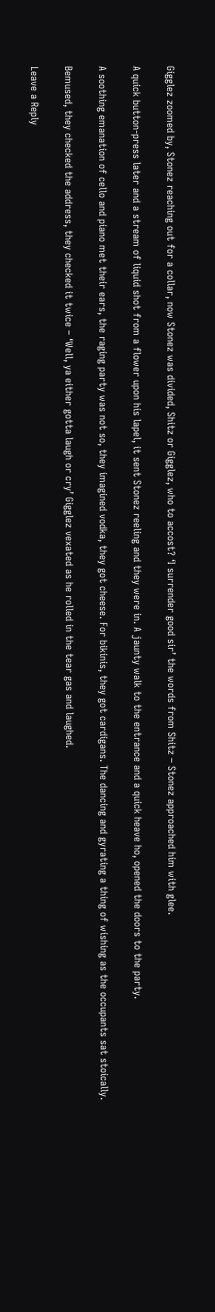Gigglez zoomed by, Stonez reaching out for a collar, now Stonez was divided, Shitz or Gigglez, who to accost? ‘I surrender good sir’ the words from Shitz – Stonez approached him with glee.

A quick button-press later and a stream of liquid shot from a flower upon his lapel, it sent Stonez reeling and they were in. A jaunty walk to the entrance and a quick heave ho, opened the doors to the party.

A soothing emanation of cello and piano met their ears, the raging party was not so, they imagined vodka, they got cheese. For bikinis, they got cardigans. The dancing and gyrating a thing of wishing as the occupants sat stoically.

Bemused, they checked the address, they checked it twice – ‘Well, ya either gotta laugh or cry’ Gigglez vexated as he rolled in the tear gas and laughed.

Leave a Reply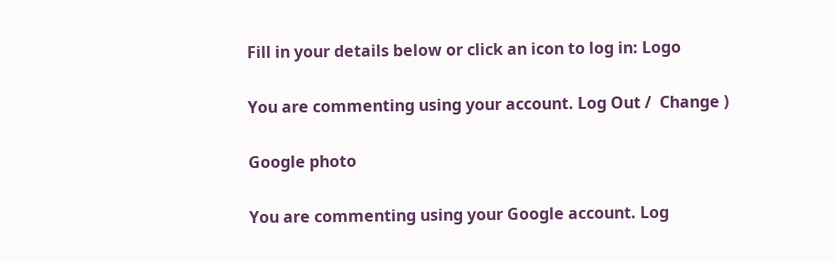Fill in your details below or click an icon to log in: Logo

You are commenting using your account. Log Out /  Change )

Google photo

You are commenting using your Google account. Log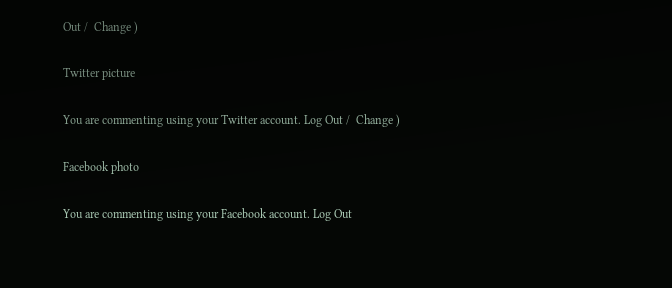Out /  Change )

Twitter picture

You are commenting using your Twitter account. Log Out /  Change )

Facebook photo

You are commenting using your Facebook account. Log Out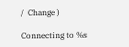/  Change )

Connecting to %s